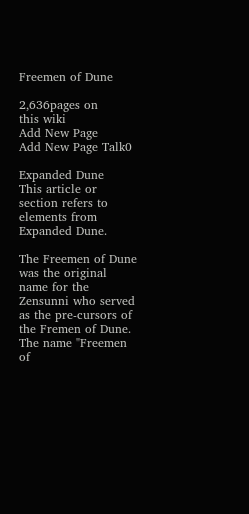Freemen of Dune

2,636pages on
this wiki
Add New Page
Add New Page Talk0

Expanded Dune
This article or section refers to elements from Expanded Dune.

The Freemen of Dune was the original name for the Zensunni who served as the pre-cursors of the Fremen of Dune. The name "Freemen of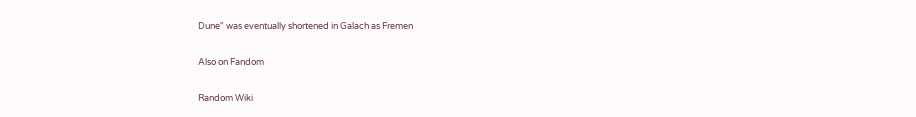Dune" was eventually shortened in Galach as Fremen

Also on Fandom

Random Wiki